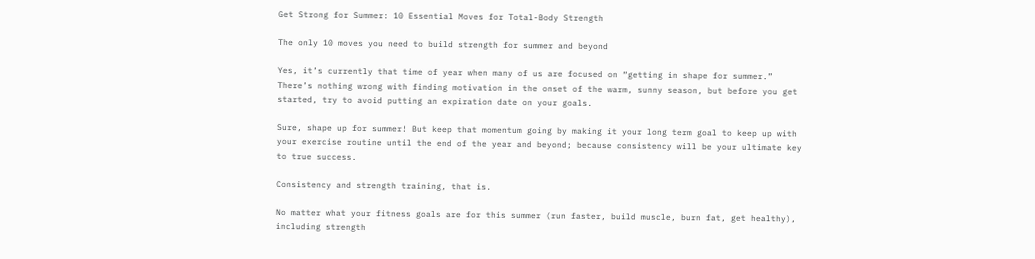Get Strong for Summer: 10 Essential Moves for Total-Body Strength

The only 10 moves you need to build strength for summer and beyond

Yes, it’s currently that time of year when many of us are focused on “getting in shape for summer.” There’s nothing wrong with finding motivation in the onset of the warm, sunny season, but before you get started, try to avoid putting an expiration date on your goals.

Sure, shape up for summer! But keep that momentum going by making it your long term goal to keep up with your exercise routine until the end of the year and beyond; because consistency will be your ultimate key to true success.

Consistency and strength training, that is.

No matter what your fitness goals are for this summer (run faster, build muscle, burn fat, get healthy), including strength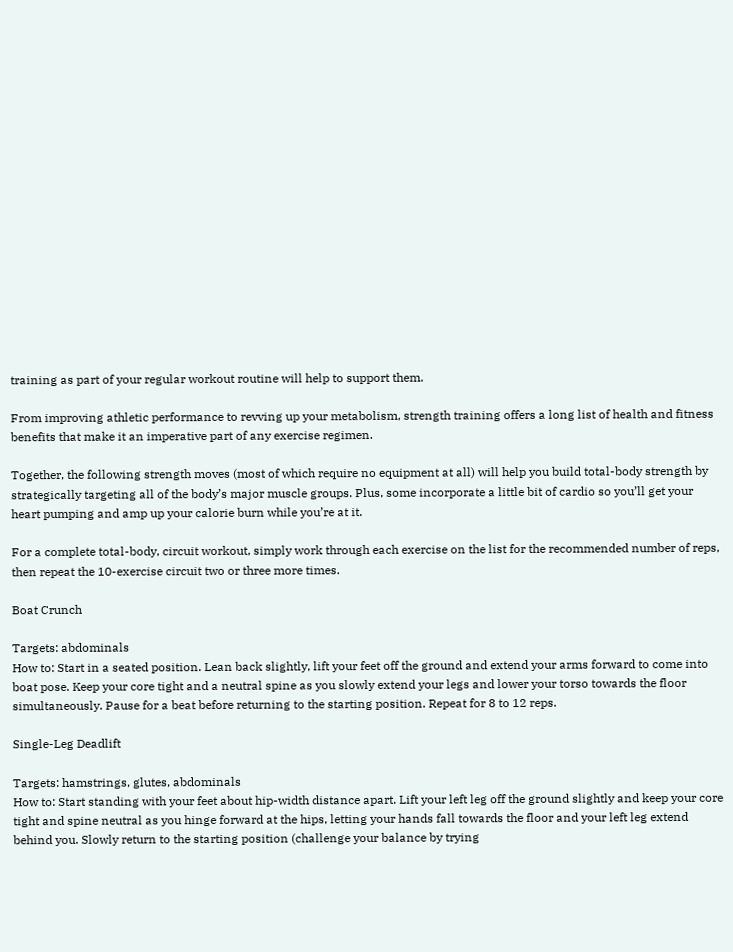training as part of your regular workout routine will help to support them.

From improving athletic performance to revving up your metabolism, strength training offers a long list of health and fitness benefits that make it an imperative part of any exercise regimen.

Together, the following strength moves (most of which require no equipment at all) will help you build total-body strength by strategically targeting all of the body’s major muscle groups. Plus, some incorporate a little bit of cardio so you’ll get your heart pumping and amp up your calorie burn while you’re at it.

For a complete total-body, circuit workout, simply work through each exercise on the list for the recommended number of reps, then repeat the 10-exercise circuit two or three more times.

Boat Crunch

Targets: abdominals
How to: Start in a seated position. Lean back slightly, lift your feet off the ground and extend your arms forward to come into boat pose. Keep your core tight and a neutral spine as you slowly extend your legs and lower your torso towards the floor simultaneously. Pause for a beat before returning to the starting position. Repeat for 8 to 12 reps.

Single-Leg Deadlift

Targets: hamstrings, glutes, abdominals
How to: Start standing with your feet about hip-width distance apart. Lift your left leg off the ground slightly and keep your core tight and spine neutral as you hinge forward at the hips, letting your hands fall towards the floor and your left leg extend behind you. Slowly return to the starting position (challenge your balance by trying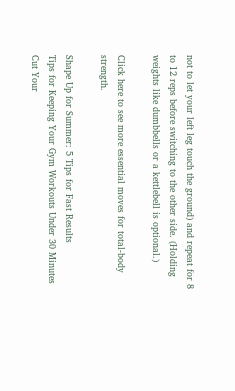not to let your left leg touch the ground) and repeat for 8 to 12 reps before switching to the other side. (Holding weights like dumbbells or a kettlebell is optional.)

Click here to see more essential moves for total-body strength.

Shape Up for Summer: 5 Tips for Fast Results
Tips for Keeping Your Gym Workouts Under 30 Minutes
Cut Your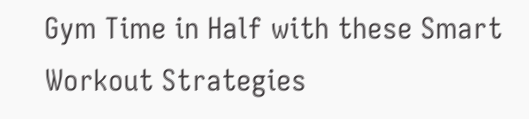Gym Time in Half with these Smart Workout Strategies